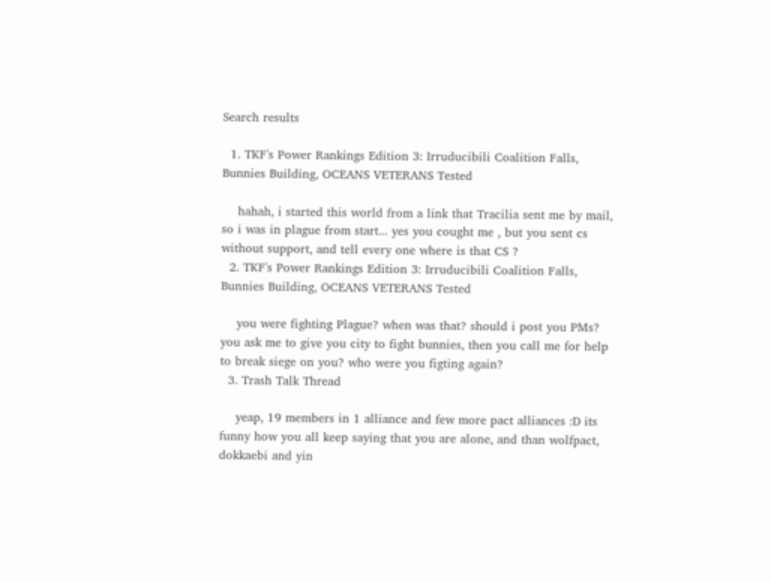Search results

  1. TKF's Power Rankings Edition 3: Irruducibili Coalition Falls, Bunnies Building, OCEANS VETERANS Tested

    hahah, i started this world from a link that Tracilia sent me by mail, so i was in plague from start... yes you cought me , but you sent cs without support, and tell every one where is that CS ?
  2. TKF's Power Rankings Edition 3: Irruducibili Coalition Falls, Bunnies Building, OCEANS VETERANS Tested

    you were fighting Plague? when was that? should i post you PMs? you ask me to give you city to fight bunnies, then you call me for help to break siege on you? who were you figting again?
  3. Trash Talk Thread

    yeap, 19 members in 1 alliance and few more pact alliances :D its funny how you all keep saying that you are alone, and than wolfpact, dokkaebi and yin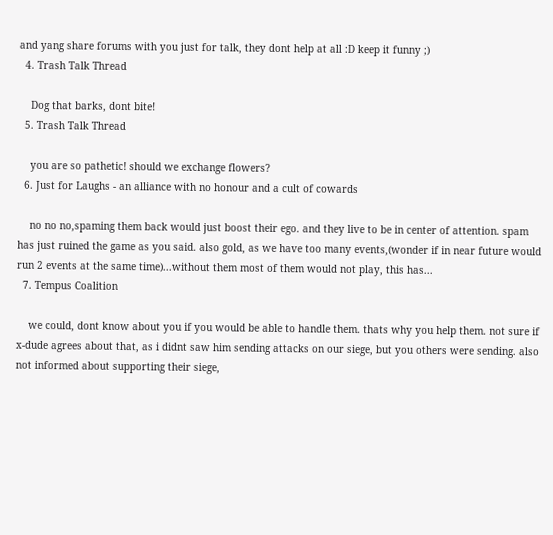and yang share forums with you just for talk, they dont help at all :D keep it funny ;)
  4. Trash Talk Thread

    Dog that barks, dont bite!
  5. Trash Talk Thread

    you are so pathetic! should we exchange flowers?
  6. Just for Laughs - an alliance with no honour and a cult of cowards

    no no no,spaming them back would just boost their ego. and they live to be in center of attention. spam has just ruined the game as you said. also gold, as we have too many events,(wonder if in near future would run 2 events at the same time)...without them most of them would not play, this has...
  7. Tempus Coalition

    we could, dont know about you if you would be able to handle them. thats why you help them. not sure if x-dude agrees about that, as i didnt saw him sending attacks on our siege, but you others were sending. also not informed about supporting their siege,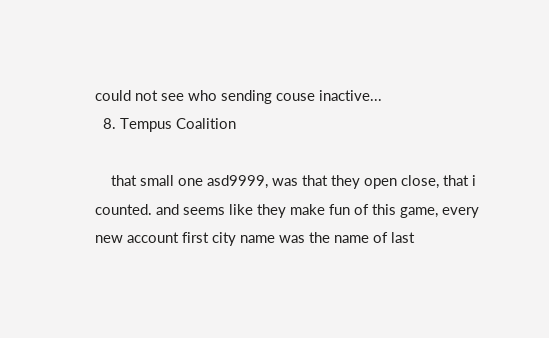could not see who sending couse inactive...
  8. Tempus Coalition

    that small one asd9999, was that they open close, that i counted. and seems like they make fun of this game, every new account first city name was the name of last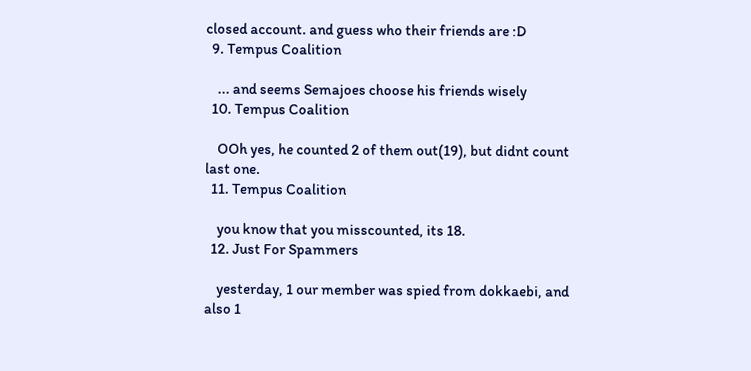closed account. and guess who their friends are :D
  9. Tempus Coalition

    ... and seems Semajoes choose his friends wisely
  10. Tempus Coalition

    OOh yes, he counted 2 of them out(19), but didnt count last one.
  11. Tempus Coalition

    you know that you misscounted, its 18.
  12. Just For Spammers

    yesterday, 1 our member was spied from dokkaebi, and also 1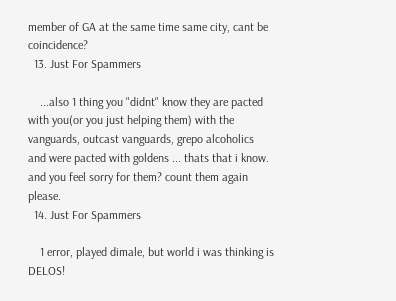member of GA at the same time same city, cant be coincidence?
  13. Just For Spammers

    ...also 1 thing you "didnt" know they are pacted with you(or you just helping them) with the vanguards, outcast vanguards, grepo alcoholics and were pacted with goldens ... thats that i know. and you feel sorry for them? count them again please.
  14. Just For Spammers

    1 error, played dimale, but world i was thinking is DELOS!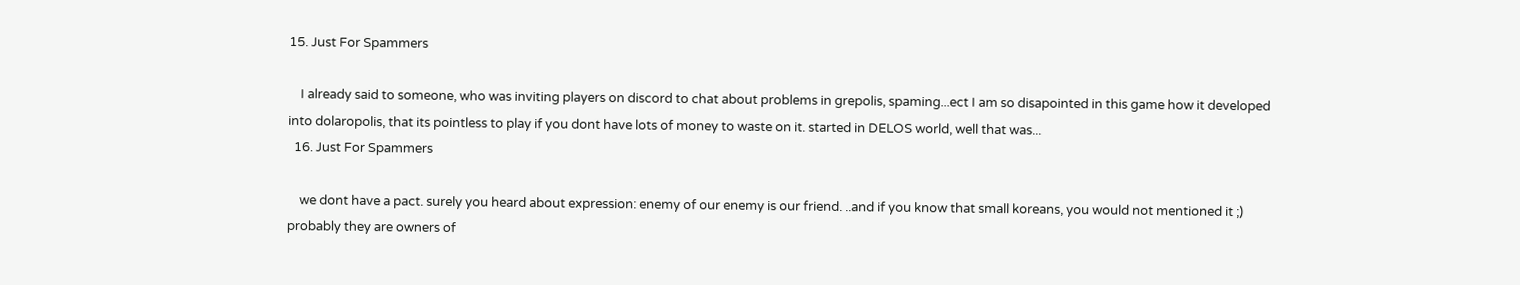15. Just For Spammers

    I already said to someone, who was inviting players on discord to chat about problems in grepolis, spaming...ect I am so disapointed in this game how it developed into dolaropolis, that its pointless to play if you dont have lots of money to waste on it. started in DELOS world, well that was...
  16. Just For Spammers

    we dont have a pact. surely you heard about expression: enemy of our enemy is our friend. ..and if you know that small koreans, you would not mentioned it ;) probably they are owners of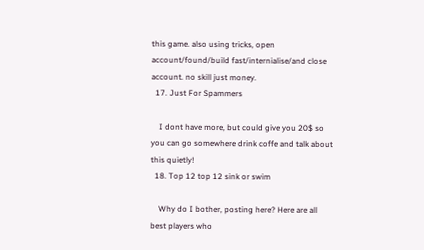this game. also using tricks, open account/found/build fast/internialise/and close account. no skill just money.
  17. Just For Spammers

    I dont have more, but could give you 20$ so you can go somewhere drink coffe and talk about this quietly!
  18. Top 12 top 12 sink or swim

    Why do I bother, posting here? Here are all best players who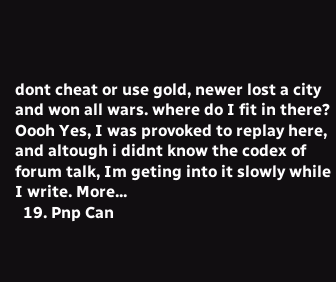dont cheat or use gold, newer lost a city and won all wars. where do I fit in there? Oooh Yes, I was provoked to replay here, and altough i didnt know the codex of forum talk, Im geting into it slowly while I write. More...
  19. Pnp Can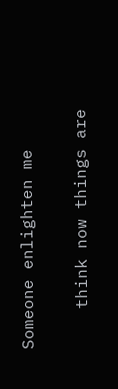Someone enlighten me

    think now things are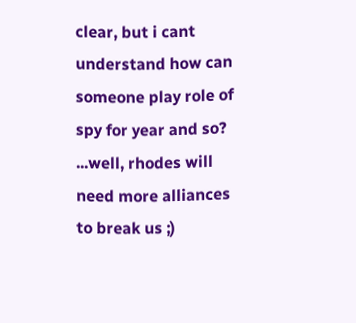clear, but i cant understand how can someone play role of spy for year and so? ...well, rhodes will need more alliances to break us ;)